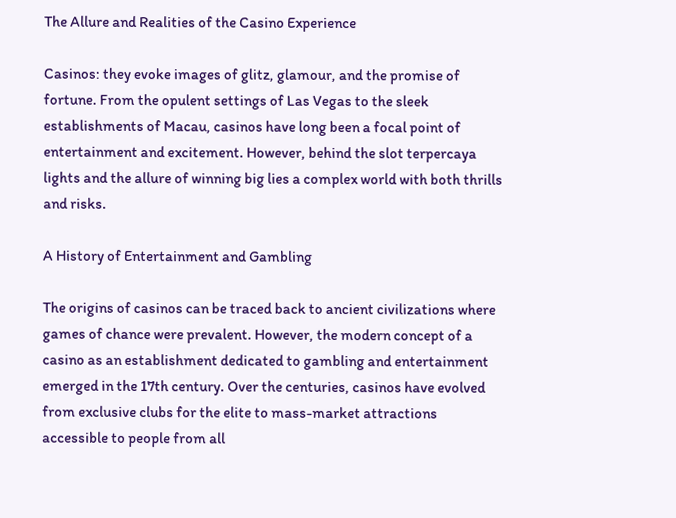The Allure and Realities of the Casino Experience

Casinos: they evoke images of glitz, glamour, and the promise of fortune. From the opulent settings of Las Vegas to the sleek establishments of Macau, casinos have long been a focal point of entertainment and excitement. However, behind the slot terpercaya lights and the allure of winning big lies a complex world with both thrills and risks.

A History of Entertainment and Gambling

The origins of casinos can be traced back to ancient civilizations where games of chance were prevalent. However, the modern concept of a casino as an establishment dedicated to gambling and entertainment emerged in the 17th century. Over the centuries, casinos have evolved from exclusive clubs for the elite to mass-market attractions accessible to people from all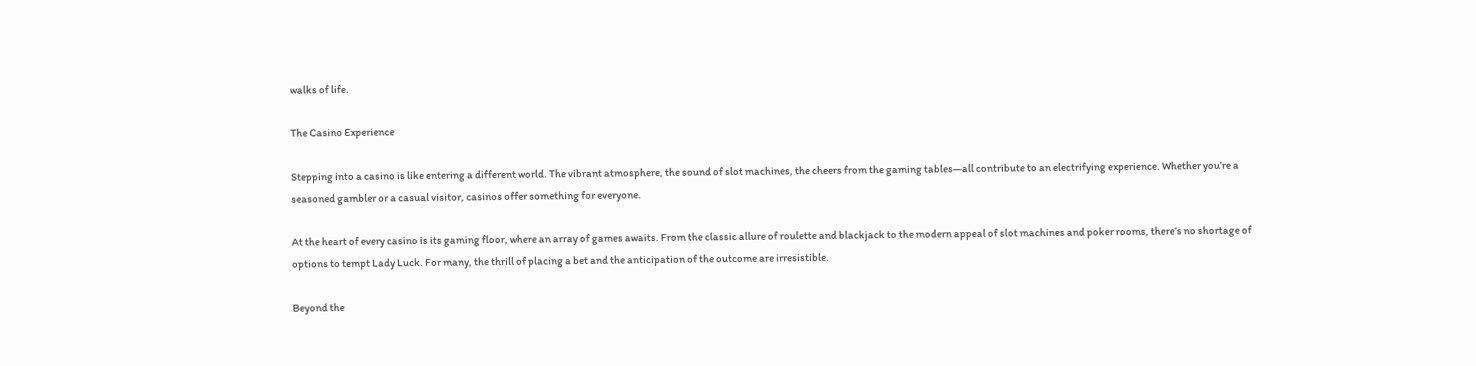walks of life.

The Casino Experience

Stepping into a casino is like entering a different world. The vibrant atmosphere, the sound of slot machines, the cheers from the gaming tables—all contribute to an electrifying experience. Whether you’re a seasoned gambler or a casual visitor, casinos offer something for everyone.

At the heart of every casino is its gaming floor, where an array of games awaits. From the classic allure of roulette and blackjack to the modern appeal of slot machines and poker rooms, there’s no shortage of options to tempt Lady Luck. For many, the thrill of placing a bet and the anticipation of the outcome are irresistible.

Beyond the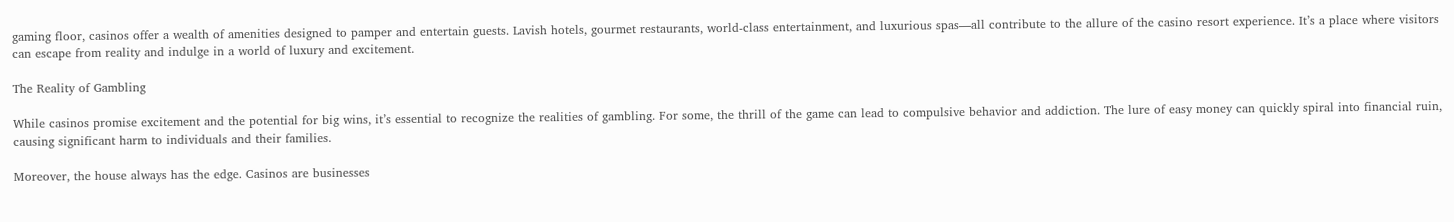gaming floor, casinos offer a wealth of amenities designed to pamper and entertain guests. Lavish hotels, gourmet restaurants, world-class entertainment, and luxurious spas—all contribute to the allure of the casino resort experience. It’s a place where visitors can escape from reality and indulge in a world of luxury and excitement.

The Reality of Gambling

While casinos promise excitement and the potential for big wins, it’s essential to recognize the realities of gambling. For some, the thrill of the game can lead to compulsive behavior and addiction. The lure of easy money can quickly spiral into financial ruin, causing significant harm to individuals and their families.

Moreover, the house always has the edge. Casinos are businesses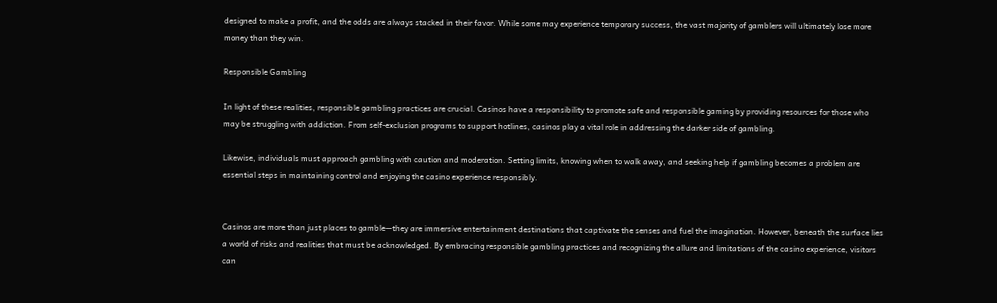designed to make a profit, and the odds are always stacked in their favor. While some may experience temporary success, the vast majority of gamblers will ultimately lose more money than they win.

Responsible Gambling

In light of these realities, responsible gambling practices are crucial. Casinos have a responsibility to promote safe and responsible gaming by providing resources for those who may be struggling with addiction. From self-exclusion programs to support hotlines, casinos play a vital role in addressing the darker side of gambling.

Likewise, individuals must approach gambling with caution and moderation. Setting limits, knowing when to walk away, and seeking help if gambling becomes a problem are essential steps in maintaining control and enjoying the casino experience responsibly.


Casinos are more than just places to gamble—they are immersive entertainment destinations that captivate the senses and fuel the imagination. However, beneath the surface lies a world of risks and realities that must be acknowledged. By embracing responsible gambling practices and recognizing the allure and limitations of the casino experience, visitors can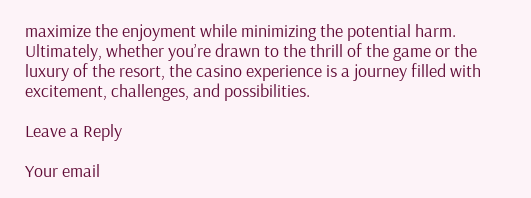maximize the enjoyment while minimizing the potential harm. Ultimately, whether you’re drawn to the thrill of the game or the luxury of the resort, the casino experience is a journey filled with excitement, challenges, and possibilities.

Leave a Reply

Your email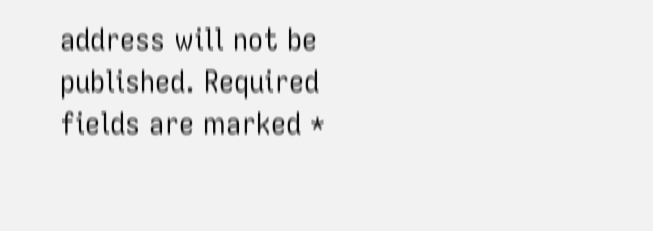address will not be published. Required fields are marked *